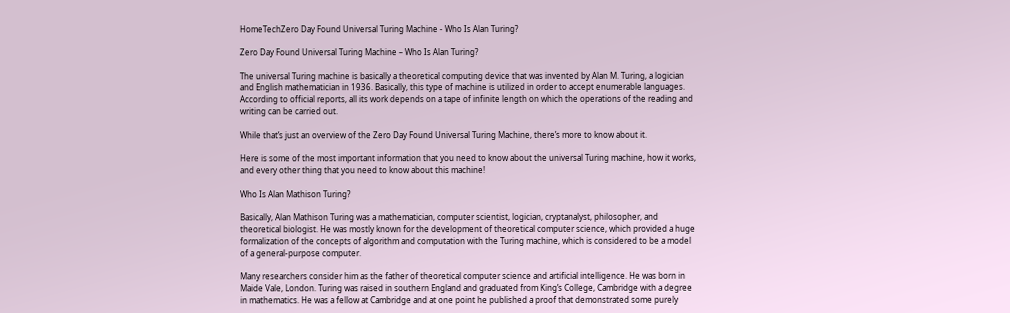HomeTechZero Day Found Universal Turing Machine - Who Is Alan Turing?

Zero Day Found Universal Turing Machine – Who Is Alan Turing?

The universal Turing machine is basically a theoretical computing device that was invented by Alan M. Turing, a logician and English mathematician in 1936. Basically, this type of machine is utilized in order to accept enumerable languages. According to official reports, all its work depends on a tape of infinite length on which the operations of the reading and writing can be carried out.

While that’s just an overview of the Zero Day Found Universal Turing Machine, there’s more to know about it.

Here is some of the most important information that you need to know about the universal Turing machine, how it works, and every other thing that you need to know about this machine!

Who Is Alan Mathison Turing?

Basically, Alan Mathison Turing was a mathematician, computer scientist, logician, cryptanalyst, philosopher, and theoretical biologist. He was mostly known for the development of theoretical computer science, which provided a huge formalization of the concepts of algorithm and computation with the Turing machine, which is considered to be a model of a general-purpose computer.

Many researchers consider him as the father of theoretical computer science and artificial intelligence. He was born in Maide Vale, London. Turing was raised in southern England and graduated from King’s College, Cambridge with a degree in mathematics. He was a fellow at Cambridge and at one point he published a proof that demonstrated some purely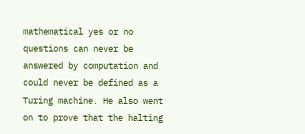mathematical yes or no questions can never be answered by computation and could never be defined as a Turing machine. He also went on to prove that the halting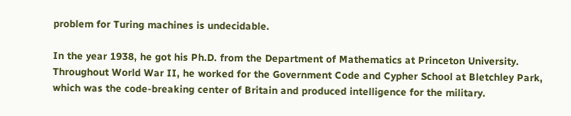problem for Turing machines is undecidable.

In the year 1938, he got his Ph.D. from the Department of Mathematics at Princeton University. Throughout World War II, he worked for the Government Code and Cypher School at Bletchley Park, which was the code-breaking center of Britain and produced intelligence for the military.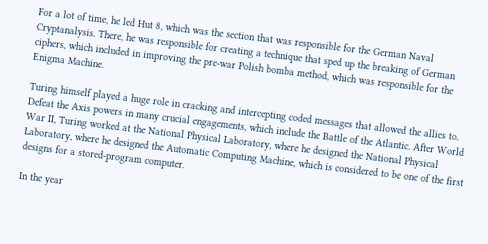For a lot of time, he led Hut 8, which was the section that was responsible for the German Naval Cryptanalysis. There, he was responsible for creating a technique that sped up the breaking of German ciphers, which included in improving the pre-war Polish bomba method, which was responsible for the Enigma Machine.

Turing himself played a huge role in cracking and intercepting coded messages that allowed the allies to. Defeat the Axis powers in many crucial engagements, which include the Battle of the Atlantic. After World War II, Turing worked at the National Physical Laboratory, where he designed the National Physical Laboratory, where he designed the Automatic Computing Machine, which is considered to be one of the first designs for a stored-program computer.

In the year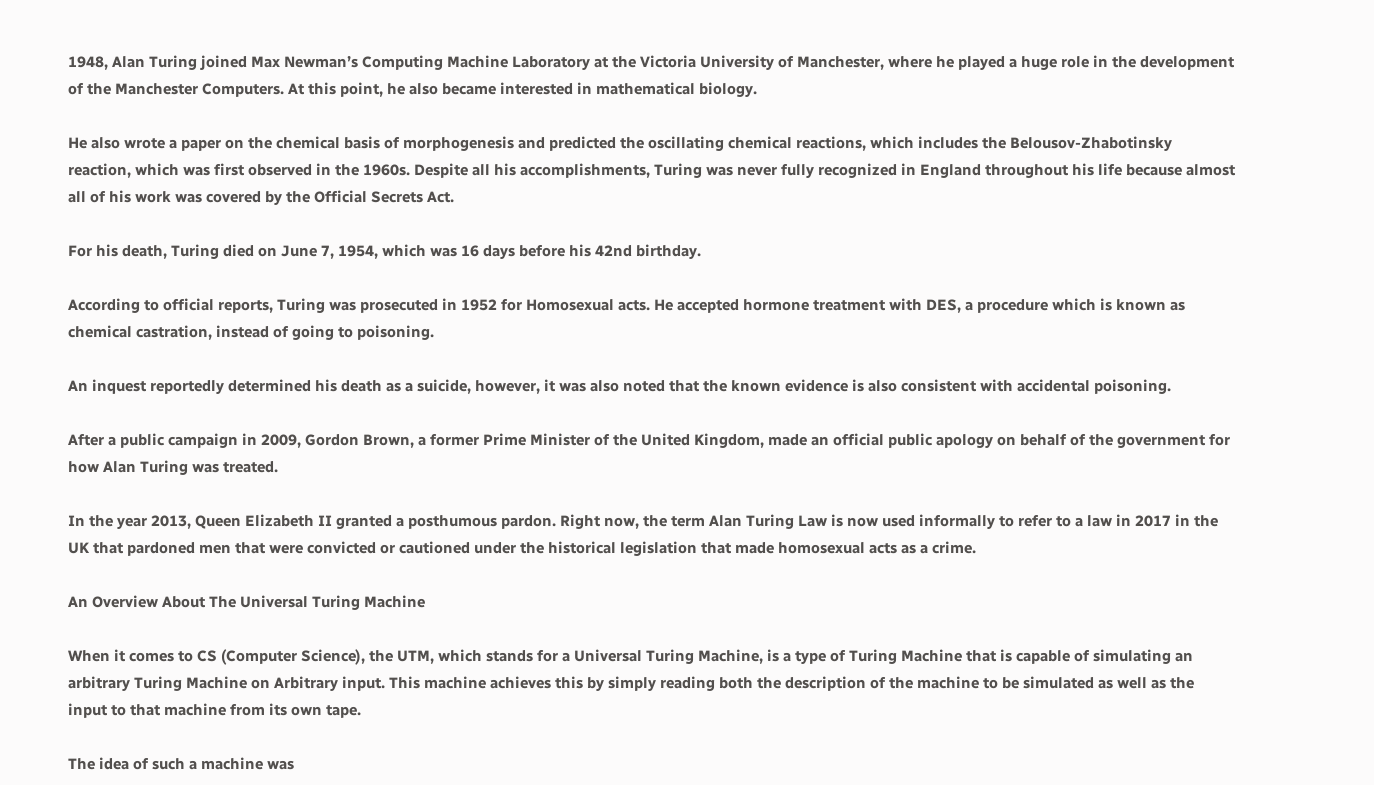1948, Alan Turing joined Max Newman’s Computing Machine Laboratory at the Victoria University of Manchester, where he played a huge role in the development of the Manchester Computers. At this point, he also became interested in mathematical biology.

He also wrote a paper on the chemical basis of morphogenesis and predicted the oscillating chemical reactions, which includes the Belousov-Zhabotinsky reaction, which was first observed in the 1960s. Despite all his accomplishments, Turing was never fully recognized in England throughout his life because almost all of his work was covered by the Official Secrets Act.

For his death, Turing died on June 7, 1954, which was 16 days before his 42nd birthday.

According to official reports, Turing was prosecuted in 1952 for Homosexual acts. He accepted hormone treatment with DES, a procedure which is known as chemical castration, instead of going to poisoning.

An inquest reportedly determined his death as a suicide, however, it was also noted that the known evidence is also consistent with accidental poisoning.

After a public campaign in 2009, Gordon Brown, a former Prime Minister of the United Kingdom, made an official public apology on behalf of the government for how Alan Turing was treated.

In the year 2013, Queen Elizabeth II granted a posthumous pardon. Right now, the term Alan Turing Law is now used informally to refer to a law in 2017 in the UK that pardoned men that were convicted or cautioned under the historical legislation that made homosexual acts as a crime.

An Overview About The Universal Turing Machine

When it comes to CS (Computer Science), the UTM, which stands for a Universal Turing Machine, is a type of Turing Machine that is capable of simulating an arbitrary Turing Machine on Arbitrary input. This machine achieves this by simply reading both the description of the machine to be simulated as well as the input to that machine from its own tape.

The idea of such a machine was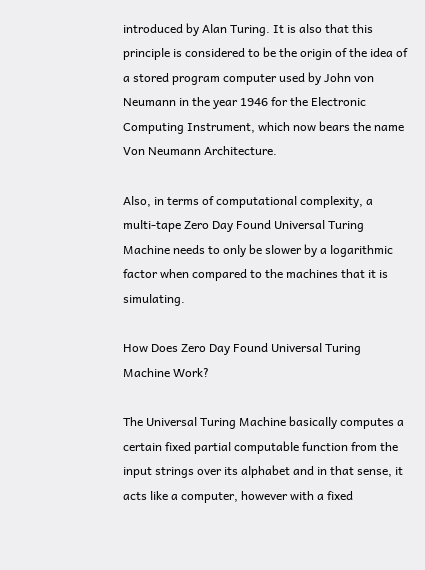introduced by Alan Turing. It is also that this principle is considered to be the origin of the idea of a stored program computer used by John von Neumann in the year 1946 for the Electronic Computing Instrument, which now bears the name Von Neumann Architecture.

Also, in terms of computational complexity, a multi-tape Zero Day Found Universal Turing Machine needs to only be slower by a logarithmic factor when compared to the machines that it is simulating.

How Does Zero Day Found Universal Turing Machine Work?

The Universal Turing Machine basically computes a certain fixed partial computable function from the input strings over its alphabet and in that sense, it acts like a computer, however with a fixed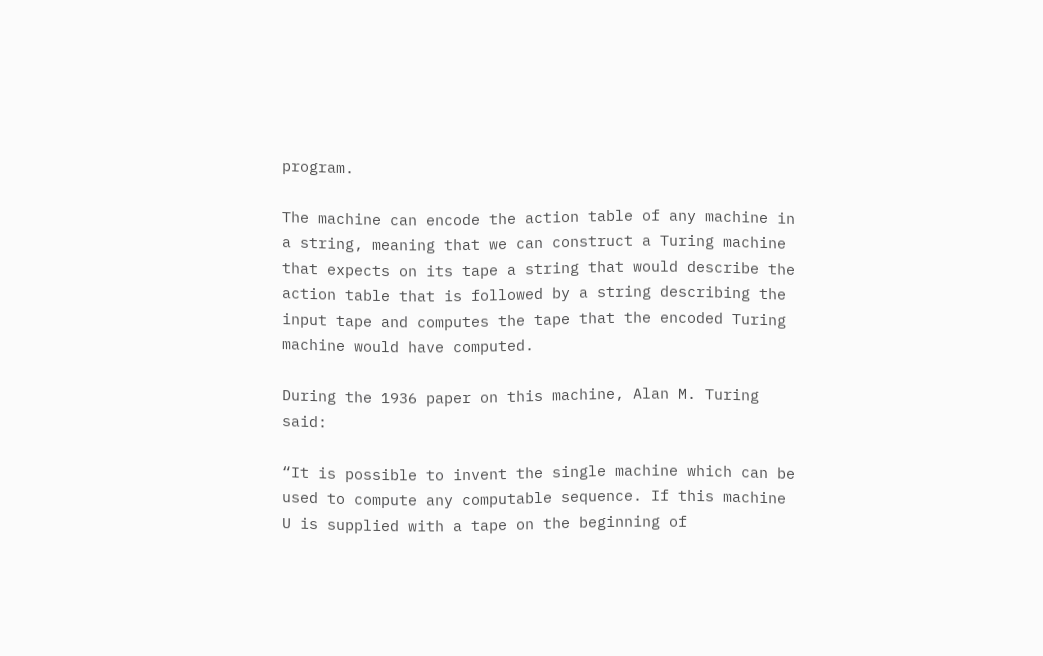program.

The machine can encode the action table of any machine in a string, meaning that we can construct a Turing machine that expects on its tape a string that would describe the action table that is followed by a string describing the input tape and computes the tape that the encoded Turing machine would have computed.

During the 1936 paper on this machine, Alan M. Turing said:

“It is possible to invent the single machine which can be used to compute any computable sequence. If this machine U is supplied with a tape on the beginning of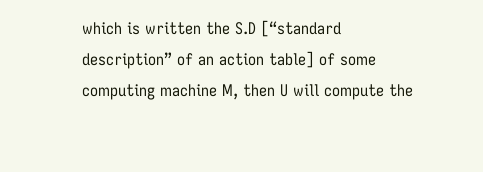which is written the S.D [“standard description” of an action table] of some computing machine M, then U will compute the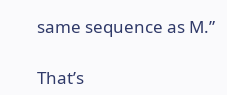same sequence as M.”

That’s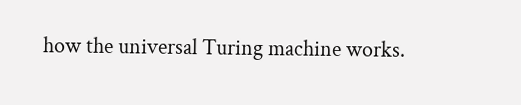how the universal Turing machine works.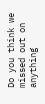Do you think we missed out on anything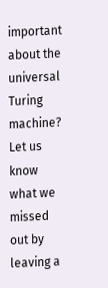important about the universal Turing machine? Let us know what we missed out by leaving a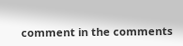comment in the comments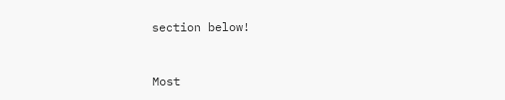section below!


Most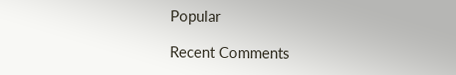Popular

Recent Comments